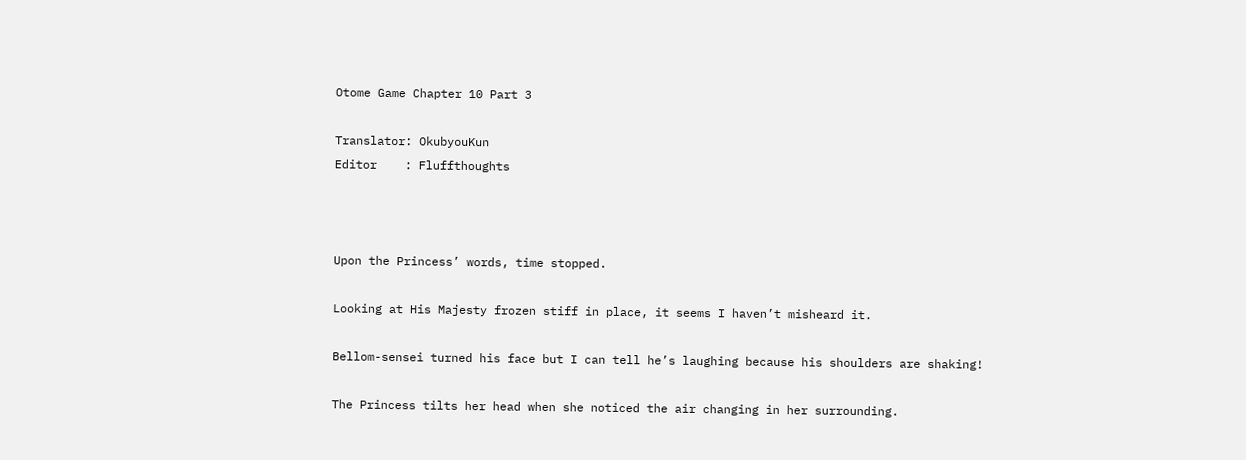Otome Game Chapter 10 Part 3

Translator: OkubyouKun
Editor    : Fluffthoughts



Upon the Princess’ words, time stopped.

Looking at His Majesty frozen stiff in place, it seems I haven’t misheard it.

Bellom-sensei turned his face but I can tell he’s laughing because his shoulders are shaking!

The Princess tilts her head when she noticed the air changing in her surrounding.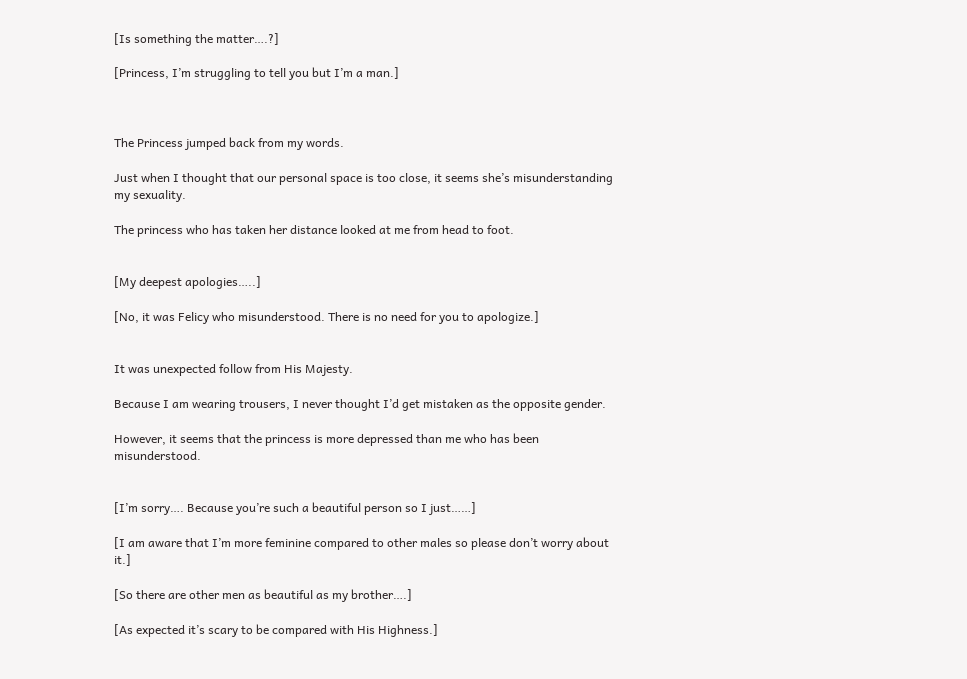[Is something the matter….?]

[Princess, I’m struggling to tell you but I’m a man.]



The Princess jumped back from my words.

Just when I thought that our personal space is too close, it seems she’s misunderstanding my sexuality.

The princess who has taken her distance looked at me from head to foot.


[My deepest apologies…..]

[No, it was Felicy who misunderstood. There is no need for you to apologize.]


It was unexpected follow from His Majesty.

Because I am wearing trousers, I never thought I’d get mistaken as the opposite gender.

However, it seems that the princess is more depressed than me who has been misunderstood.


[I’m sorry…. Because you’re such a beautiful person so I just……]

[I am aware that I’m more feminine compared to other males so please don’t worry about it.]

[So there are other men as beautiful as my brother….]

[As expected it’s scary to be compared with His Highness.]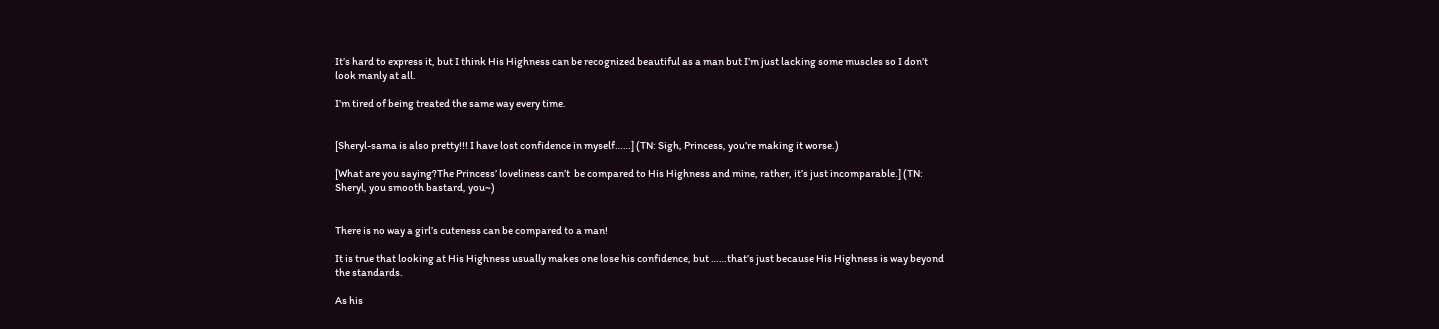It’s hard to express it, but I think His Highness can be recognized beautiful as a man but I’m just lacking some muscles so I don’t look manly at all.

I’m tired of being treated the same way every time.


[Sheryl-sama is also pretty!!! I have lost confidence in myself……] (TN: Sigh, Princess, you’re making it worse.)

[What are you saying?The Princess’ loveliness can’t  be compared to His Highness and mine, rather, it’s just incomparable.] (TN: Sheryl, you smooth bastard, you~)


There is no way a girl’s cuteness can be compared to a man!

It is true that looking at His Highness usually makes one lose his confidence, but ……that’s just because His Highness is way beyond the standards.

As his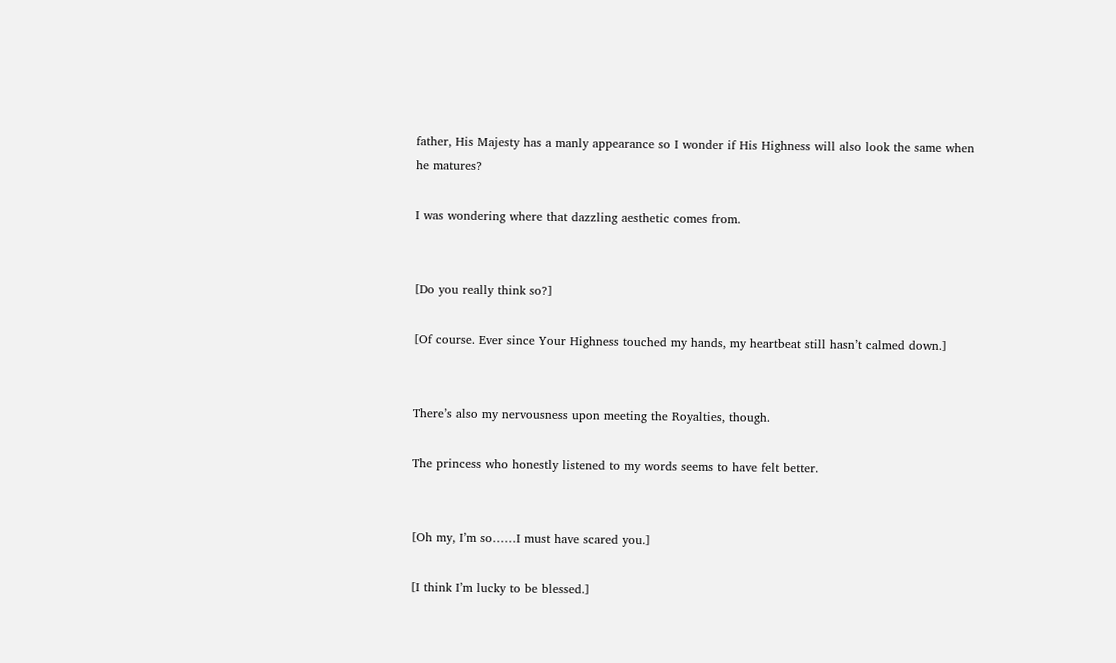father, His Majesty has a manly appearance so I wonder if His Highness will also look the same when he matures?

I was wondering where that dazzling aesthetic comes from.


[Do you really think so?]

[Of course. Ever since Your Highness touched my hands, my heartbeat still hasn’t calmed down.]


There’s also my nervousness upon meeting the Royalties, though.

The princess who honestly listened to my words seems to have felt better.


[Oh my, I’m so……I must have scared you.]

[I think I’m lucky to be blessed.]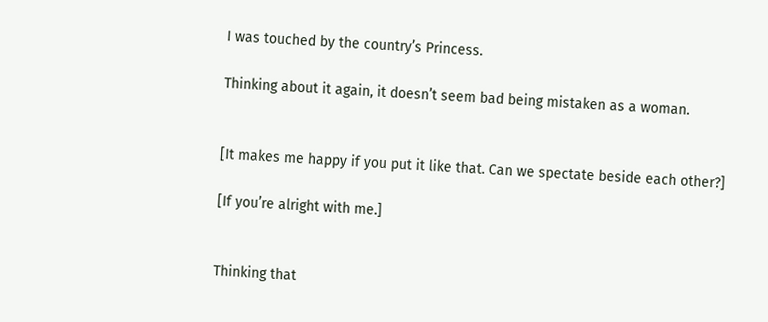I was touched by the country’s Princess.

Thinking about it again, it doesn’t seem bad being mistaken as a woman.


[It makes me happy if you put it like that. Can we spectate beside each other?]

[If you’re alright with me.]


Thinking that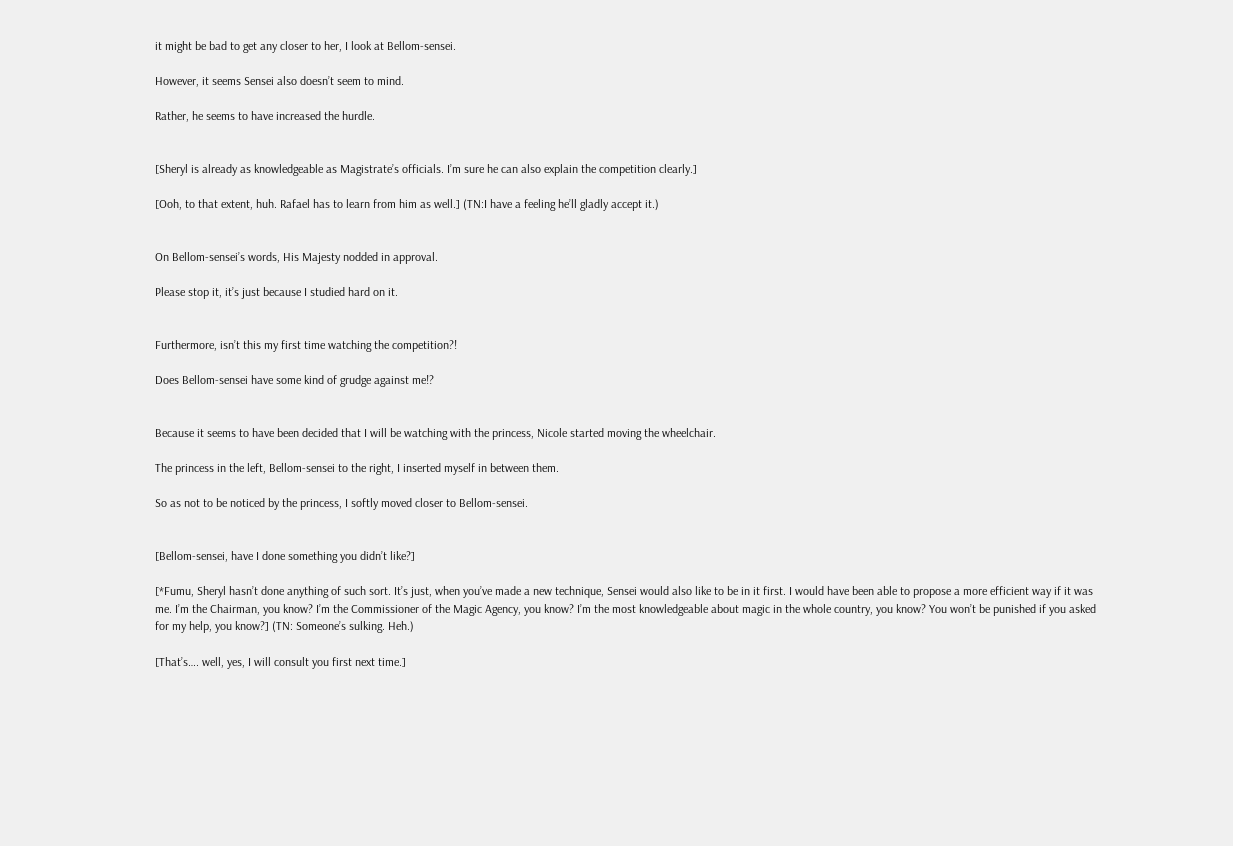it might be bad to get any closer to her, I look at Bellom-sensei.

However, it seems Sensei also doesn’t seem to mind.

Rather, he seems to have increased the hurdle.


[Sheryl is already as knowledgeable as Magistrate’s officials. I’m sure he can also explain the competition clearly.]

[Ooh, to that extent, huh. Rafael has to learn from him as well.] (TN:I have a feeling he’ll gladly accept it.)


On Bellom-sensei’s words, His Majesty nodded in approval.

Please stop it, it’s just because I studied hard on it.


Furthermore, isn’t this my first time watching the competition?!

Does Bellom-sensei have some kind of grudge against me!?


Because it seems to have been decided that I will be watching with the princess, Nicole started moving the wheelchair.

The princess in the left, Bellom-sensei to the right, I inserted myself in between them.

So as not to be noticed by the princess, I softly moved closer to Bellom-sensei.


[Bellom-sensei, have I done something you didn’t like?]

[*Fumu, Sheryl hasn’t done anything of such sort. It’s just, when you’ve made a new technique, Sensei would also like to be in it first. I would have been able to propose a more efficient way if it was me. I’m the Chairman, you know? I’m the Commissioner of the Magic Agency, you know? I’m the most knowledgeable about magic in the whole country, you know? You won’t be punished if you asked for my help, you know?] (TN: Someone’s sulking. Heh.)

[That’s…. well, yes, I will consult you first next time.]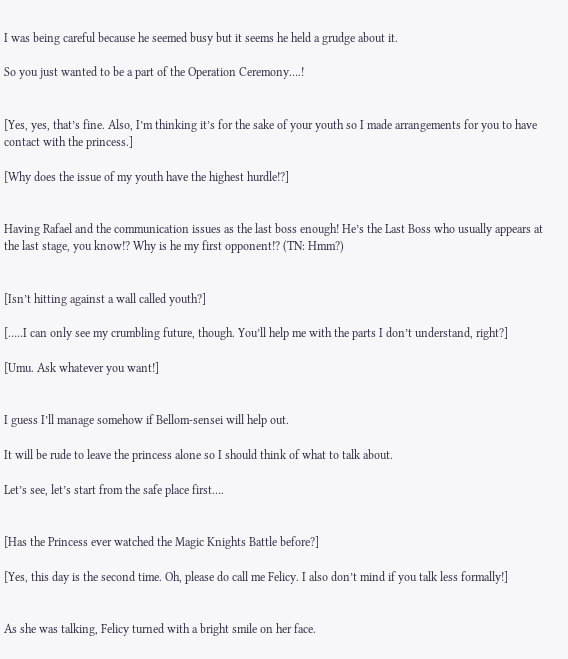I was being careful because he seemed busy but it seems he held a grudge about it.

So you just wanted to be a part of the Operation Ceremony….!


[Yes, yes, that’s fine. Also, I’m thinking it’s for the sake of your youth so I made arrangements for you to have contact with the princess.]

[Why does the issue of my youth have the highest hurdle!?]


Having Rafael and the communication issues as the last boss enough! He’s the Last Boss who usually appears at the last stage, you know!? Why is he my first opponent!? (TN: Hmm?)


[Isn’t hitting against a wall called youth?]

[…..I can only see my crumbling future, though. You’ll help me with the parts I don’t understand, right?]

[Umu. Ask whatever you want!]


I guess I’ll manage somehow if Bellom-sensei will help out.

It will be rude to leave the princess alone so I should think of what to talk about.

Let’s see, let’s start from the safe place first….


[Has the Princess ever watched the Magic Knights Battle before?]

[Yes, this day is the second time. Oh, please do call me Felicy. I also don’t mind if you talk less formally!]


As she was talking, Felicy turned with a bright smile on her face.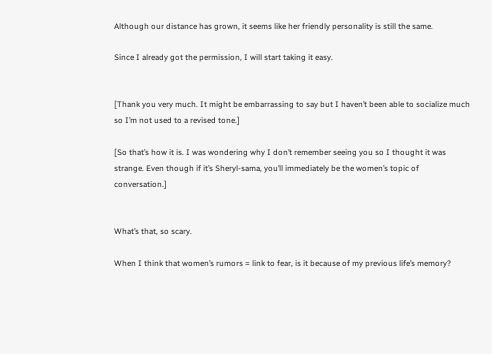Although our distance has grown, it seems like her friendly personality is still the same.

Since I already got the permission, I will start taking it easy.


[Thank you very much. It might be embarrassing to say but I haven’t been able to socialize much so I’m not used to a revised tone.]

[So that’s how it is. I was wondering why I don’t remember seeing you so I thought it was strange. Even though if it’s Sheryl-sama, you’ll immediately be the women’s topic of conversation.]


What’s that, so scary.

When I think that women’s rumors = link to fear, is it because of my previous life’s memory?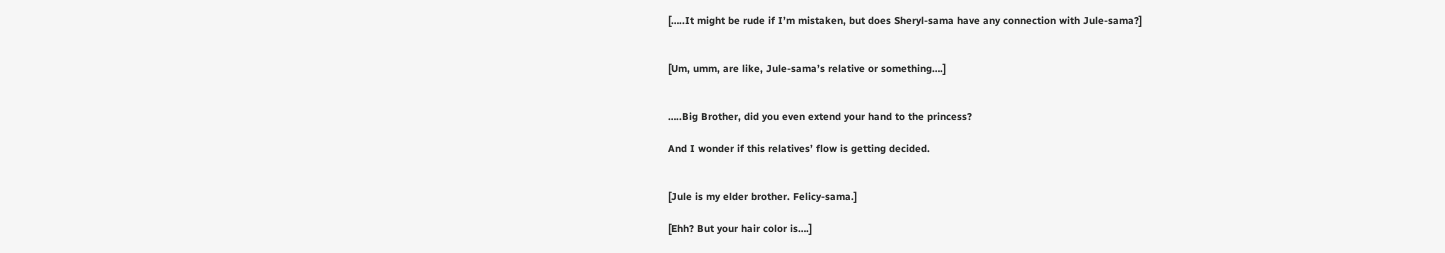[…..It might be rude if I’m mistaken, but does Sheryl-sama have any connection with Jule-sama?]


[Um, umm, are like, Jule-sama’s relative or something….]


…..Big Brother, did you even extend your hand to the princess?

And I wonder if this relatives’ flow is getting decided.


[Jule is my elder brother. Felicy-sama.]

[Ehh? But your hair color is….]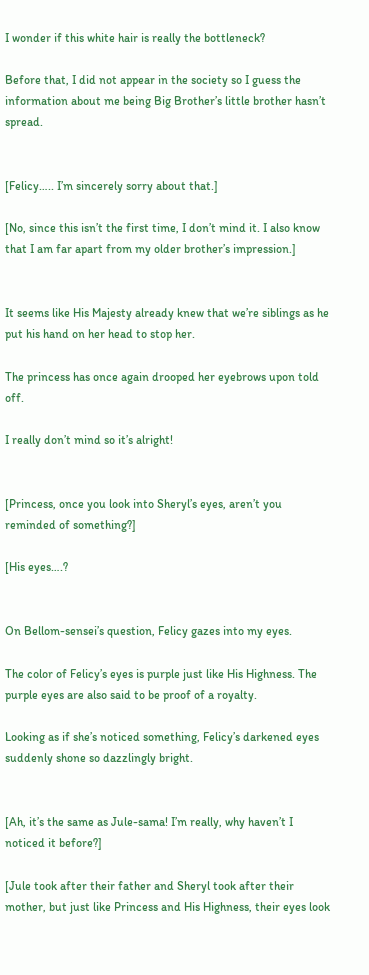I wonder if this white hair is really the bottleneck?

Before that, I did not appear in the society so I guess the information about me being Big Brother’s little brother hasn’t spread.


[Felicy….. I’m sincerely sorry about that.]

[No, since this isn’t the first time, I don’t mind it. I also know that I am far apart from my older brother’s impression.]


It seems like His Majesty already knew that we’re siblings as he put his hand on her head to stop her.

The princess has once again drooped her eyebrows upon told off.

I really don’t mind so it’s alright!


[Princess, once you look into Sheryl’s eyes, aren’t you reminded of something?]

[His eyes….?


On Bellom-sensei’s question, Felicy gazes into my eyes.

The color of Felicy’s eyes is purple just like His Highness. The purple eyes are also said to be proof of a royalty.

Looking as if she’s noticed something, Felicy’s darkened eyes suddenly shone so dazzlingly bright.


[Ah, it’s the same as Jule-sama! I’m really, why haven’t I noticed it before?]

[Jule took after their father and Sheryl took after their mother, but just like Princess and His Highness, their eyes look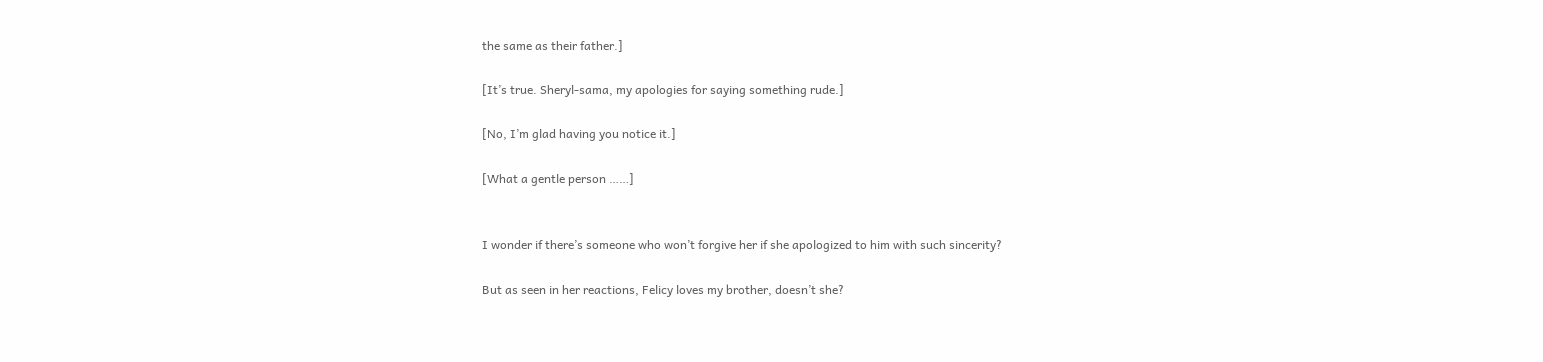the same as their father.]

[It’s true. Sheryl-sama, my apologies for saying something rude.]

[No, I’m glad having you notice it.]

[What a gentle person ……]


I wonder if there’s someone who won’t forgive her if she apologized to him with such sincerity?

But as seen in her reactions, Felicy loves my brother, doesn’t she?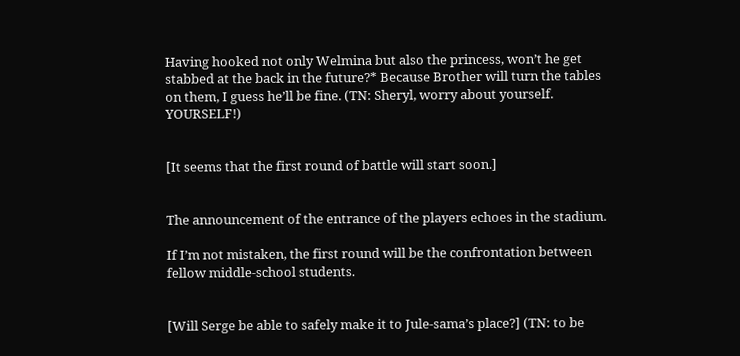Having hooked not only Welmina but also the princess, won’t he get stabbed at the back in the future?* Because Brother will turn the tables on them, I guess he’ll be fine. (TN: Sheryl, worry about yourself. YOURSELF!)


[It seems that the first round of battle will start soon.]


The announcement of the entrance of the players echoes in the stadium.

If I’m not mistaken, the first round will be the confrontation between fellow middle-school students.


[Will Serge be able to safely make it to Jule-sama’s place?] (TN: to be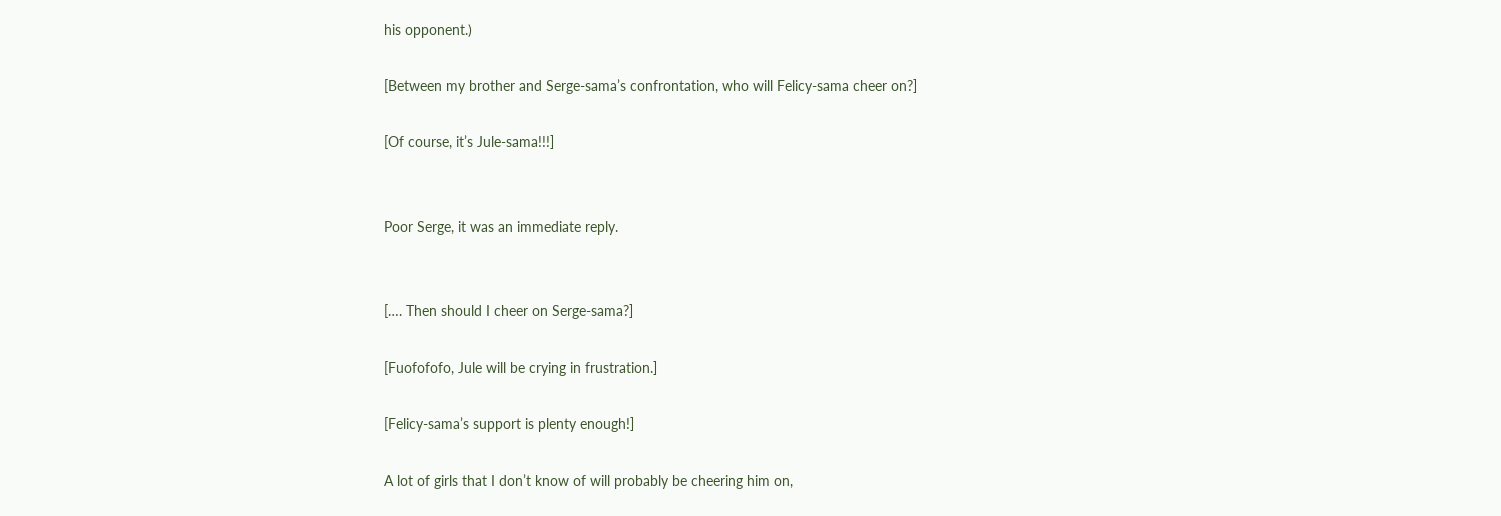his opponent.)

[Between my brother and Serge-sama’s confrontation, who will Felicy-sama cheer on?]

[Of course, it’s Jule-sama!!!]


Poor Serge, it was an immediate reply.


[…. Then should I cheer on Serge-sama?]

[Fuofofofo, Jule will be crying in frustration.]

[Felicy-sama’s support is plenty enough!]

A lot of girls that I don’t know of will probably be cheering him on,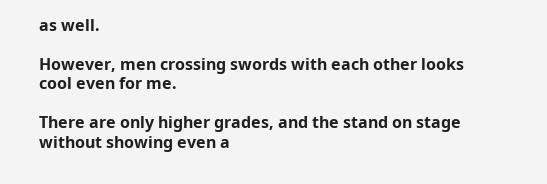as well.

However, men crossing swords with each other looks cool even for me.

There are only higher grades, and the stand on stage without showing even a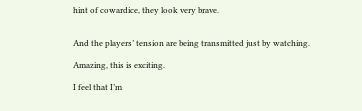hint of cowardice, they look very brave.


And the players’ tension are being transmitted just by watching.

Amazing, this is exciting.

I feel that I’m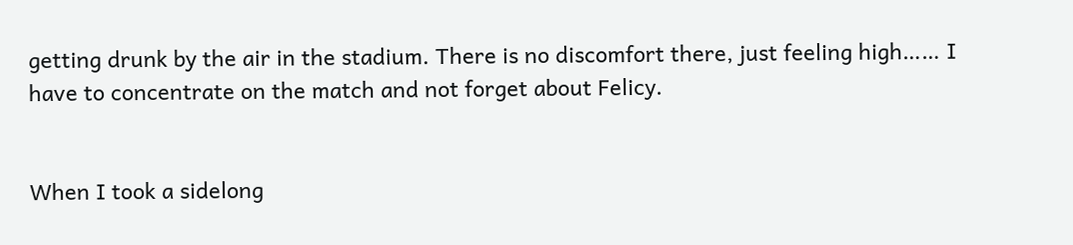getting drunk by the air in the stadium. There is no discomfort there, just feeling high…… I have to concentrate on the match and not forget about Felicy.


When I took a sidelong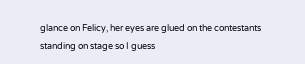glance on Felicy, her eyes are glued on the contestants standing on stage so I guess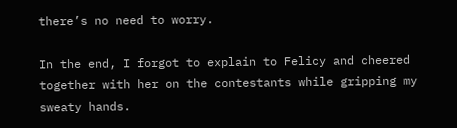there’s no need to worry.

In the end, I forgot to explain to Felicy and cheered together with her on the contestants while gripping my sweaty hands.